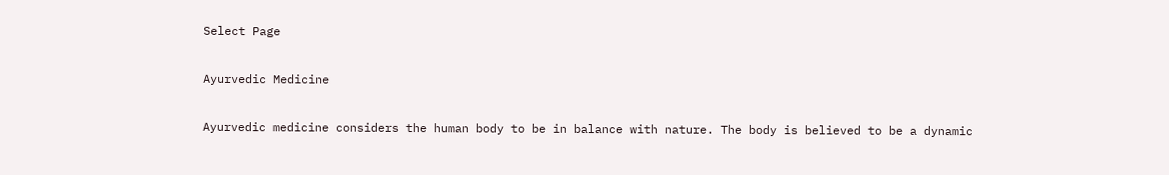Select Page

Ayurvedic Medicine

Ayurvedic medicine considers the human body to be in balance with nature. The body is believed to be a dynamic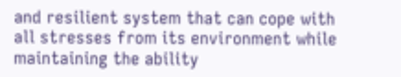and resilient system that can cope with all stresses from its environment while maintaining the ability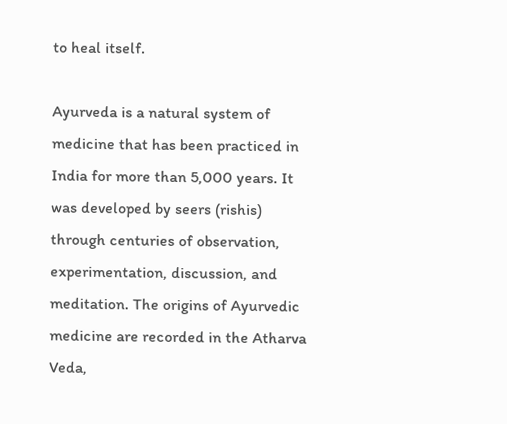to heal itself.

Ayurveda is a natural system of medicine that has been practiced in India for more than 5,000 years. It was developed by seers (rishis) through centuries of observation, experimentation, discussion, and meditation. The origins of Ayurvedic medicine are recorded in the Atharva Veda,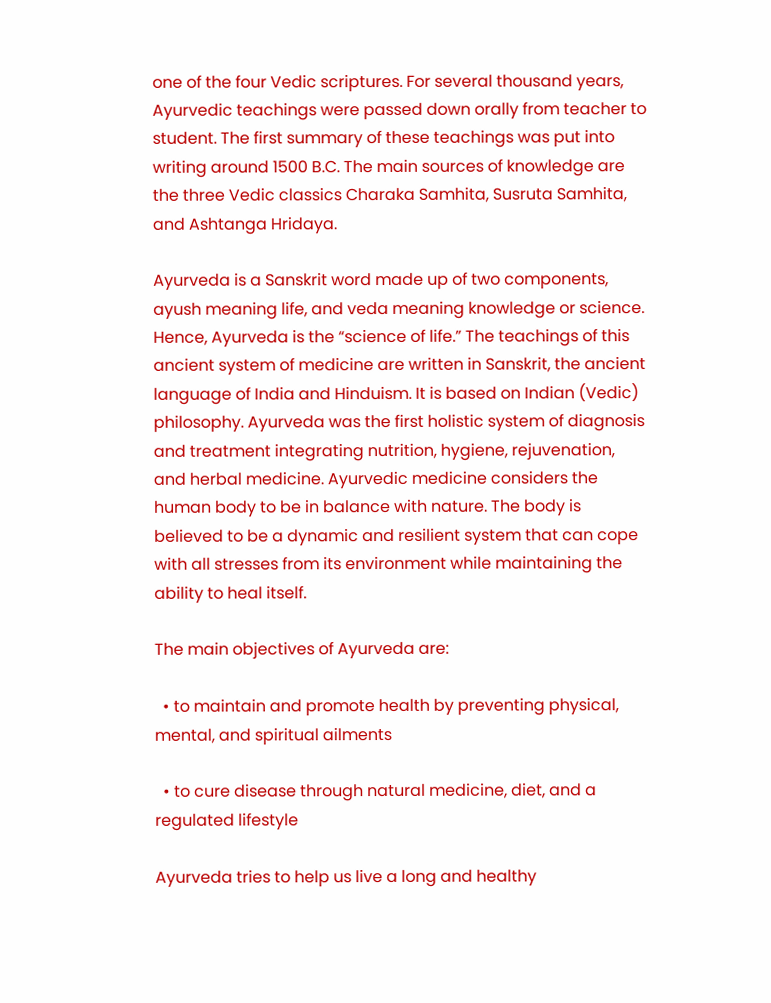one of the four Vedic scriptures. For several thousand years, Ayurvedic teachings were passed down orally from teacher to student. The first summary of these teachings was put into writing around 1500 B.C. The main sources of knowledge are the three Vedic classics Charaka Samhita, Susruta Samhita, and Ashtanga Hridaya.

Ayurveda is a Sanskrit word made up of two components, ayush meaning life, and veda meaning knowledge or science. Hence, Ayurveda is the “science of life.” The teachings of this ancient system of medicine are written in Sanskrit, the ancient language of India and Hinduism. It is based on Indian (Vedic) philosophy. Ayurveda was the first holistic system of diagnosis and treatment integrating nutrition, hygiene, rejuvenation, and herbal medicine. Ayurvedic medicine considers the human body to be in balance with nature. The body is believed to be a dynamic and resilient system that can cope with all stresses from its environment while maintaining the ability to heal itself.

The main objectives of Ayurveda are:

  • to maintain and promote health by preventing physical, mental, and spiritual ailments

  • to cure disease through natural medicine, diet, and a regulated lifestyle

Ayurveda tries to help us live a long and healthy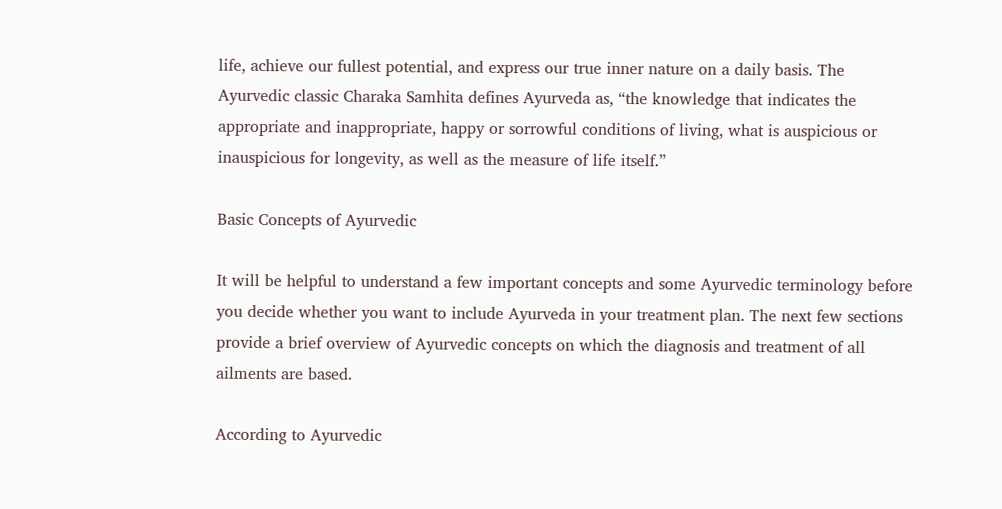life, achieve our fullest potential, and express our true inner nature on a daily basis. The Ayurvedic classic Charaka Samhita defines Ayurveda as, “the knowledge that indicates the appropriate and inappropriate, happy or sorrowful conditions of living, what is auspicious or inauspicious for longevity, as well as the measure of life itself.”

Basic Concepts of Ayurvedic

It will be helpful to understand a few important concepts and some Ayurvedic terminology before you decide whether you want to include Ayurveda in your treatment plan. The next few sections provide a brief overview of Ayurvedic concepts on which the diagnosis and treatment of all ailments are based.

According to Ayurvedic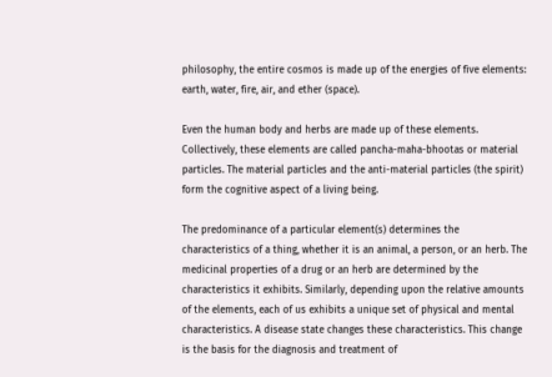philosophy, the entire cosmos is made up of the energies of five elements: earth, water, fire, air, and ether (space).

Even the human body and herbs are made up of these elements. Collectively, these elements are called pancha-maha-bhootas or material particles. The material particles and the anti-material particles (the spirit) form the cognitive aspect of a living being.

The predominance of a particular element(s) determines the characteristics of a thing, whether it is an animal, a person, or an herb. The medicinal properties of a drug or an herb are determined by the characteristics it exhibits. Similarly, depending upon the relative amounts of the elements, each of us exhibits a unique set of physical and mental characteristics. A disease state changes these characteristics. This change is the basis for the diagnosis and treatment of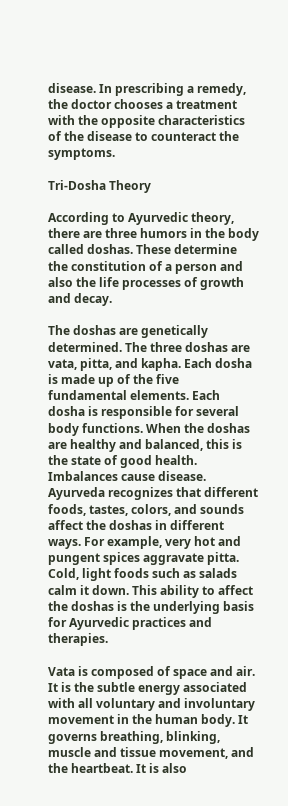disease. In prescribing a remedy, the doctor chooses a treatment with the opposite characteristics of the disease to counteract the symptoms.

Tri-Dosha Theory

According to Ayurvedic theory, there are three humors in the body called doshas. These determine the constitution of a person and also the life processes of growth and decay.

The doshas are genetically determined. The three doshas are vata, pitta, and kapha. Each dosha is made up of the five fundamental elements. Each dosha is responsible for several body functions. When the doshas are healthy and balanced, this is the state of good health. Imbalances cause disease. Ayurveda recognizes that different foods, tastes, colors, and sounds affect the doshas in different ways. For example, very hot and pungent spices aggravate pitta. Cold, light foods such as salads calm it down. This ability to affect the doshas is the underlying basis for Ayurvedic practices and therapies.

Vata is composed of space and air. It is the subtle energy associated with all voluntary and involuntary movement in the human body. It governs breathing, blinking, muscle and tissue movement, and the heartbeat. It is also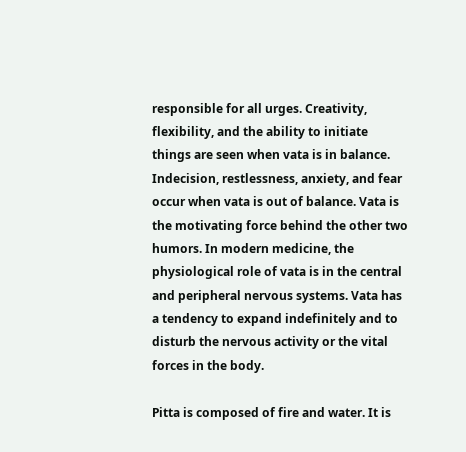responsible for all urges. Creativity, flexibility, and the ability to initiate things are seen when vata is in balance. Indecision, restlessness, anxiety, and fear occur when vata is out of balance. Vata is the motivating force behind the other two humors. In modern medicine, the physiological role of vata is in the central and peripheral nervous systems. Vata has a tendency to expand indefinitely and to disturb the nervous activity or the vital forces in the body.

Pitta is composed of fire and water. It is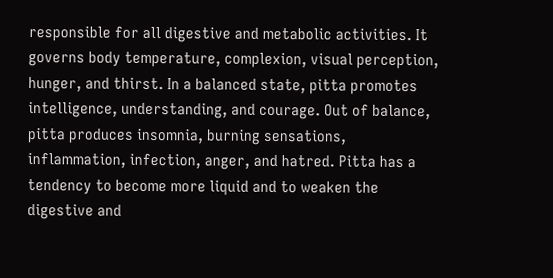responsible for all digestive and metabolic activities. It governs body temperature, complexion, visual perception, hunger, and thirst. In a balanced state, pitta promotes intelligence, understanding, and courage. Out of balance, pitta produces insomnia, burning sensations, inflammation, infection, anger, and hatred. Pitta has a tendency to become more liquid and to weaken the digestive and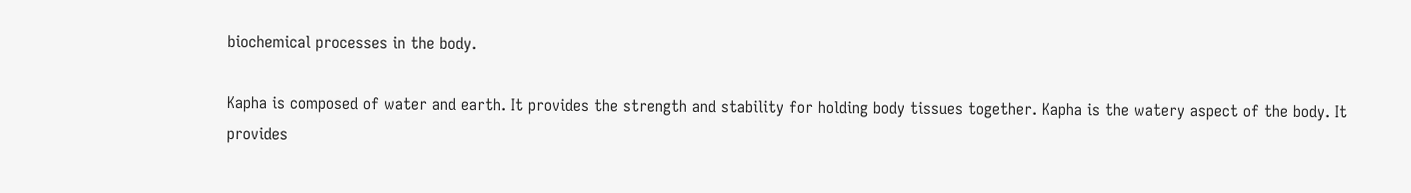biochemical processes in the body.

Kapha is composed of water and earth. It provides the strength and stability for holding body tissues together. Kapha is the watery aspect of the body. It provides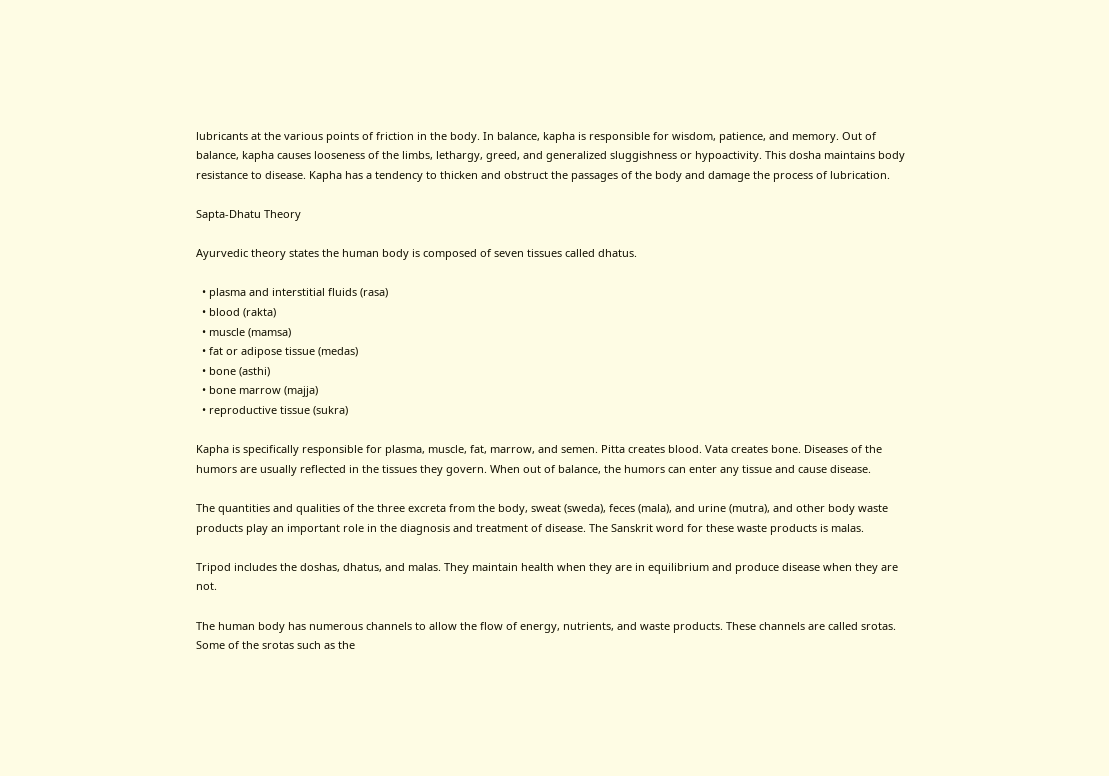lubricants at the various points of friction in the body. In balance, kapha is responsible for wisdom, patience, and memory. Out of balance, kapha causes looseness of the limbs, lethargy, greed, and generalized sluggishness or hypoactivity. This dosha maintains body resistance to disease. Kapha has a tendency to thicken and obstruct the passages of the body and damage the process of lubrication.

Sapta-Dhatu Theory

Ayurvedic theory states the human body is composed of seven tissues called dhatus.

  • plasma and interstitial fluids (rasa)
  • blood (rakta)
  • muscle (mamsa)
  • fat or adipose tissue (medas)
  • bone (asthi)
  • bone marrow (majja)
  • reproductive tissue (sukra)

Kapha is specifically responsible for plasma, muscle, fat, marrow, and semen. Pitta creates blood. Vata creates bone. Diseases of the humors are usually reflected in the tissues they govern. When out of balance, the humors can enter any tissue and cause disease.

The quantities and qualities of the three excreta from the body, sweat (sweda), feces (mala), and urine (mutra), and other body waste products play an important role in the diagnosis and treatment of disease. The Sanskrit word for these waste products is malas.

Tripod includes the doshas, dhatus, and malas. They maintain health when they are in equilibrium and produce disease when they are not.

The human body has numerous channels to allow the flow of energy, nutrients, and waste products. These channels are called srotas. Some of the srotas such as the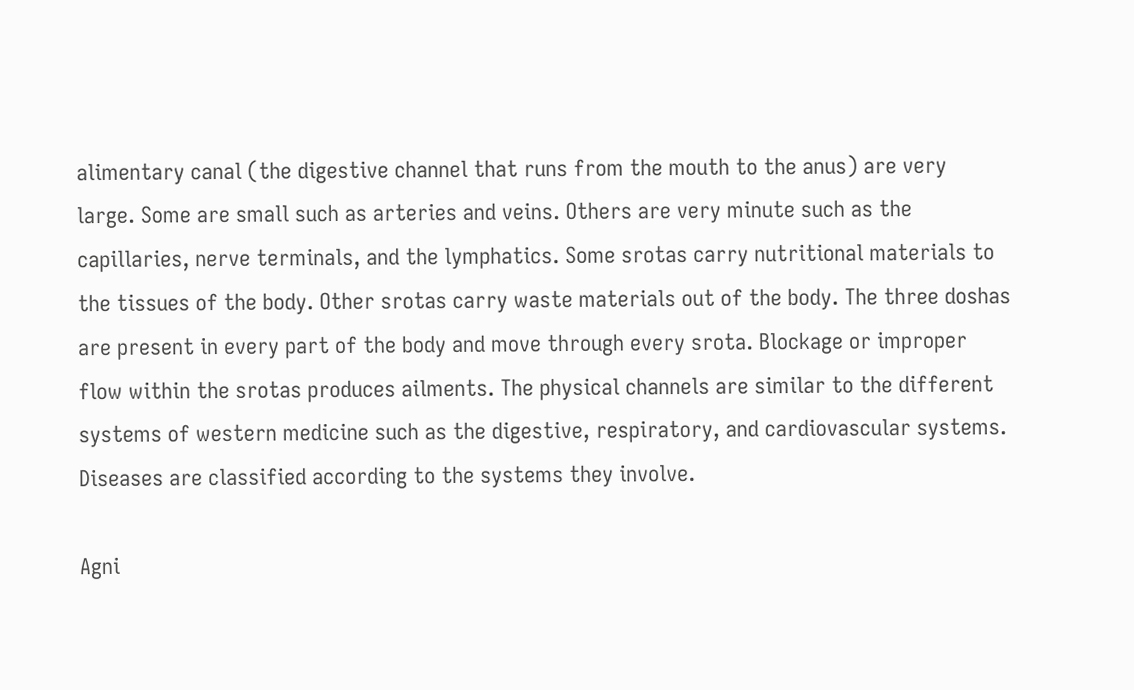alimentary canal (the digestive channel that runs from the mouth to the anus) are very large. Some are small such as arteries and veins. Others are very minute such as the capillaries, nerve terminals, and the lymphatics. Some srotas carry nutritional materials to the tissues of the body. Other srotas carry waste materials out of the body. The three doshas are present in every part of the body and move through every srota. Blockage or improper flow within the srotas produces ailments. The physical channels are similar to the different systems of western medicine such as the digestive, respiratory, and cardiovascular systems. Diseases are classified according to the systems they involve.

Agni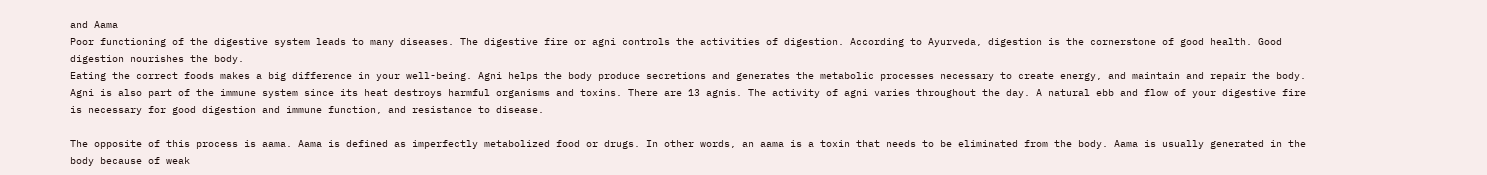and Aama
Poor functioning of the digestive system leads to many diseases. The digestive fire or agni controls the activities of digestion. According to Ayurveda, digestion is the cornerstone of good health. Good digestion nourishes the body.
Eating the correct foods makes a big difference in your well-being. Agni helps the body produce secretions and generates the metabolic processes necessary to create energy, and maintain and repair the body. Agni is also part of the immune system since its heat destroys harmful organisms and toxins. There are 13 agnis. The activity of agni varies throughout the day. A natural ebb and flow of your digestive fire is necessary for good digestion and immune function, and resistance to disease.

The opposite of this process is aama. Aama is defined as imperfectly metabolized food or drugs. In other words, an aama is a toxin that needs to be eliminated from the body. Aama is usually generated in the body because of weak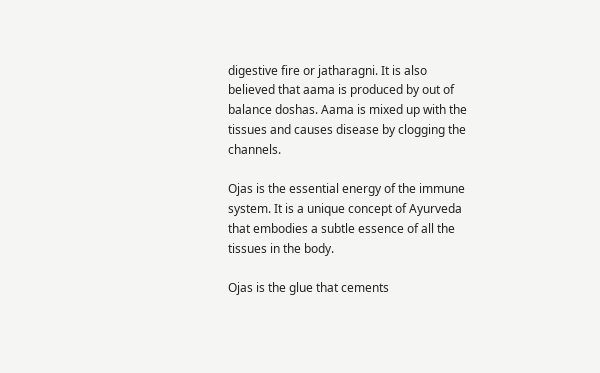digestive fire or jatharagni. It is also believed that aama is produced by out of balance doshas. Aama is mixed up with the tissues and causes disease by clogging the channels.

Ojas is the essential energy of the immune system. It is a unique concept of Ayurveda that embodies a subtle essence of all the tissues in the body.

Ojas is the glue that cements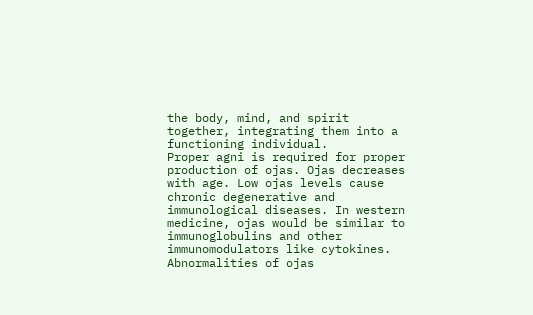the body, mind, and spirit together, integrating them into a functioning individual.
Proper agni is required for proper production of ojas. Ojas decreases with age. Low ojas levels cause chronic degenerative and immunological diseases. In western medicine, ojas would be similar to immunoglobulins and other immunomodulators like cytokines. Abnormalities of ojas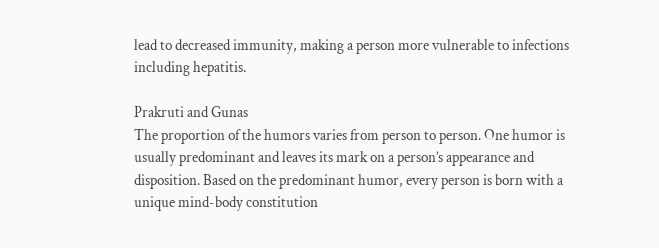lead to decreased immunity, making a person more vulnerable to infections including hepatitis.

Prakruti and Gunas
The proportion of the humors varies from person to person. One humor is usually predominant and leaves its mark on a person’s appearance and disposition. Based on the predominant humor, every person is born with a unique mind-body constitution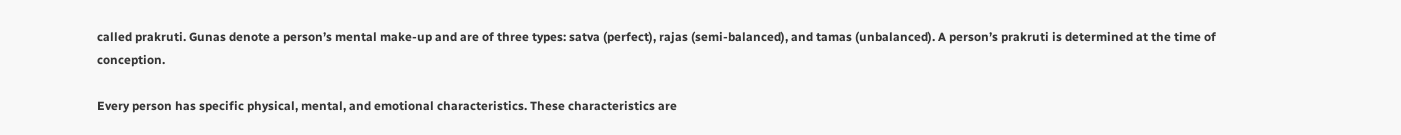called prakruti. Gunas denote a person’s mental make-up and are of three types: satva (perfect), rajas (semi-balanced), and tamas (unbalanced). A person’s prakruti is determined at the time of conception.

Every person has specific physical, mental, and emotional characteristics. These characteristics are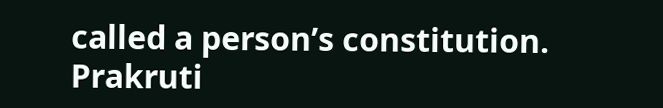called a person’s constitution. Prakruti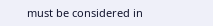must be considered in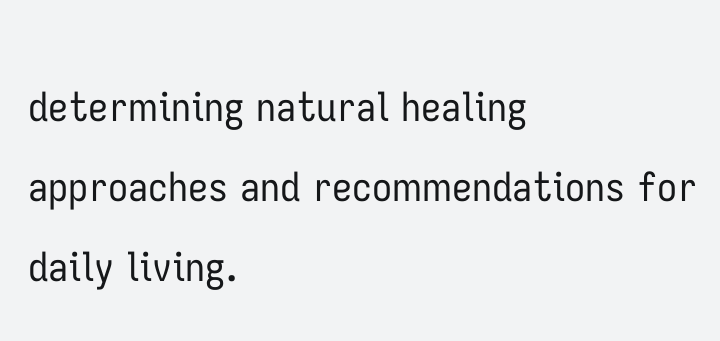determining natural healing approaches and recommendations for daily living.